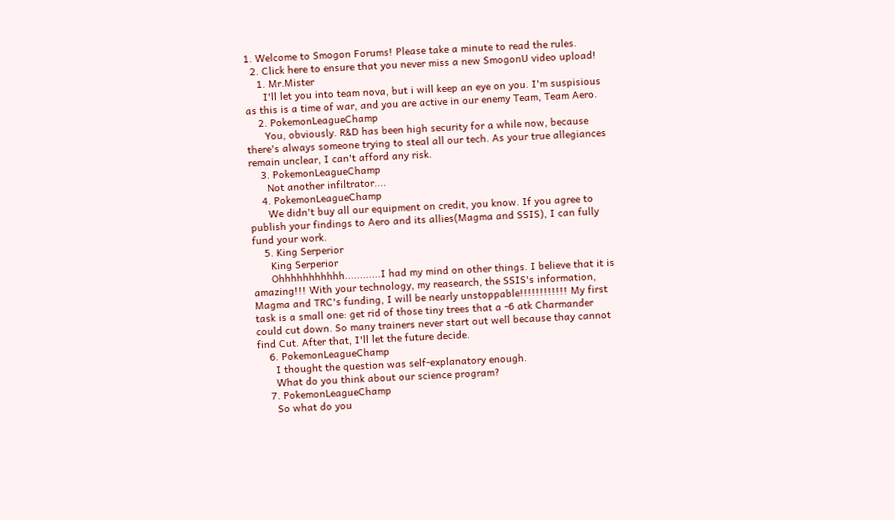1. Welcome to Smogon Forums! Please take a minute to read the rules.
  2. Click here to ensure that you never miss a new SmogonU video upload!
    1. Mr.Mister
      I'll let you into team nova, but i will keep an eye on you. I'm suspisious as this is a time of war, and you are active in our enemy Team, Team Aero.
    2. PokemonLeagueChamp
      You, obviously. R&D has been high security for a while now, because there's always someone trying to steal all our tech. As your true allegiances remain unclear, I can't afford any risk.
    3. PokemonLeagueChamp
      Not another infiltrator....
    4. PokemonLeagueChamp
      We didn't buy all our equipment on credit, you know. If you agree to publish your findings to Aero and its allies(Magma and SSIS), I can fully fund your work.
    5. King Serperior
      King Serperior
      Ohhhhhhhhhhh............I had my mind on other things. I believe that it is amazing!!! With your technology, my reasearch, the SSIS's information, Magma and TRC's funding, I will be nearly unstoppable!!!!!!!!!!!! My first task is a small one: get rid of those tiny trees that a -6 atk Charmander could cut down. So many trainers never start out well because thay cannot find Cut. After that, I'll let the future decide.
    6. PokemonLeagueChamp
      I thought the question was self-explanatory enough.
      What do you think about our science program?
    7. PokemonLeagueChamp
      So what do you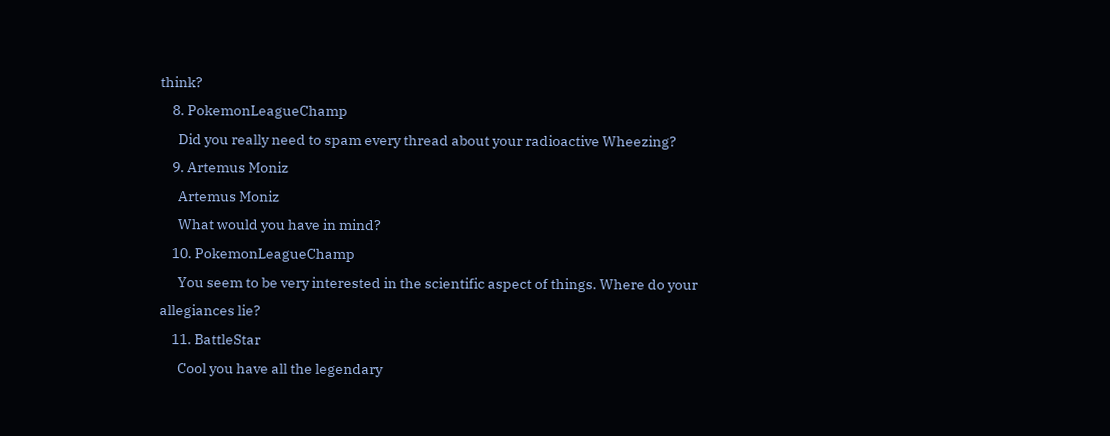think?
    8. PokemonLeagueChamp
      Did you really need to spam every thread about your radioactive Wheezing?
    9. Artemus Moniz
      Artemus Moniz
      What would you have in mind?
    10. PokemonLeagueChamp
      You seem to be very interested in the scientific aspect of things. Where do your allegiances lie?
    11. BattleStar
      Cool you have all the legendary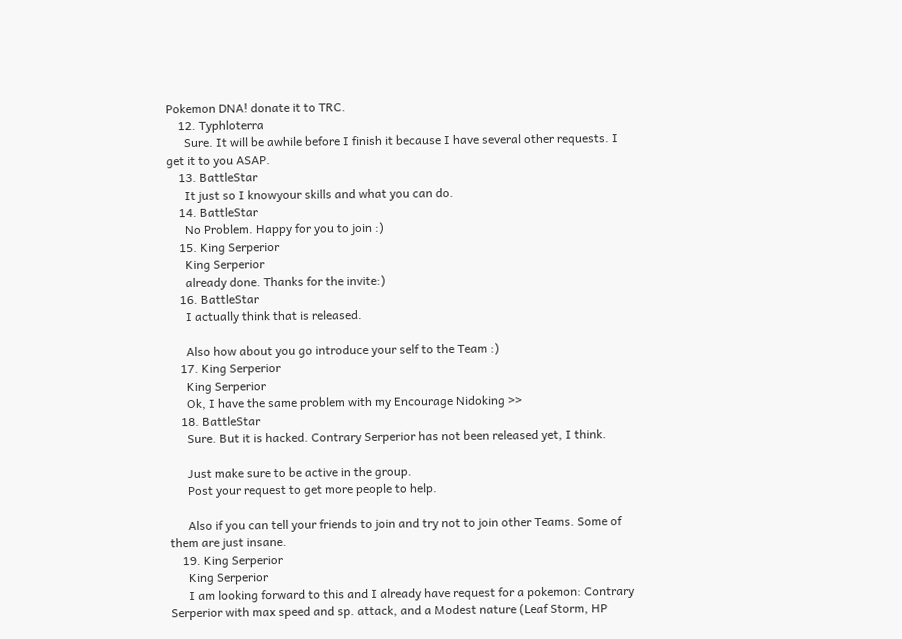Pokemon DNA! donate it to TRC.
    12. Typhloterra
      Sure. It will be awhile before I finish it because I have several other requests. I get it to you ASAP.
    13. BattleStar
      It just so I knowyour skills and what you can do.
    14. BattleStar
      No Problem. Happy for you to join :)
    15. King Serperior
      King Serperior
      already done. Thanks for the invite:)
    16. BattleStar
      I actually think that is released.

      Also how about you go introduce your self to the Team :)
    17. King Serperior
      King Serperior
      Ok, I have the same problem with my Encourage Nidoking >>
    18. BattleStar
      Sure. But it is hacked. Contrary Serperior has not been released yet, I think.

      Just make sure to be active in the group.
      Post your request to get more people to help.

      Also if you can tell your friends to join and try not to join other Teams. Some of them are just insane.
    19. King Serperior
      King Serperior
      I am looking forward to this and I already have request for a pokemon: Contrary Serperior with max speed and sp. attack, and a Modest nature (Leaf Storm, HP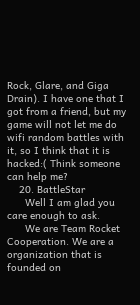Rock, Glare, and Giga Drain). I have one that I got from a friend, but my game will not let me do wifi random battles with it, so I think that it is hacked:( Think someone can help me?
    20. BattleStar
      Well I am glad you care enough to ask.
      We are Team Rocket Cooperation. We are a organization that is founded on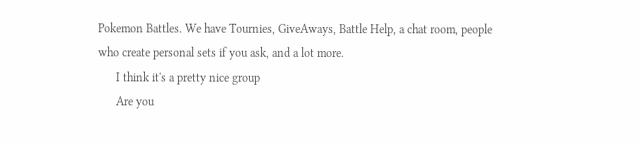Pokemon Battles. We have Tournies, GiveAways, Battle Help, a chat room, people who create personal sets if you ask, and a lot more.
      I think it's a pretty nice group
      Are you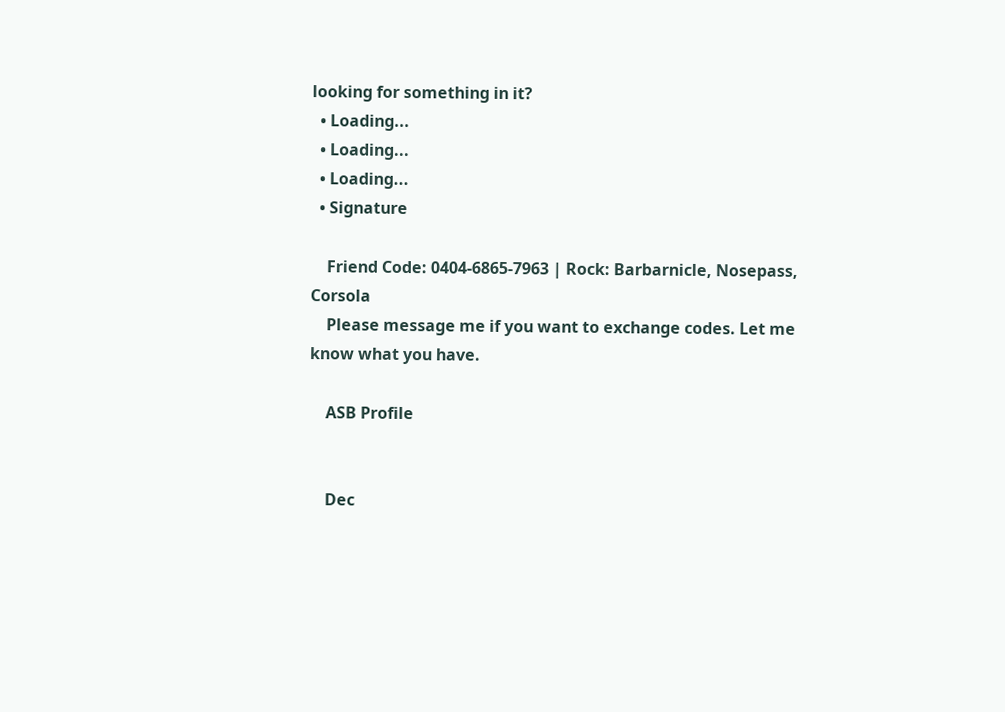looking for something in it?
  • Loading...
  • Loading...
  • Loading...
  • Signature

    Friend Code: 0404-6865-7963 | Rock: Barbarnicle, Nosepass, Corsola
    Please message me if you want to exchange codes. Let me know what you have.

    ASB Profile


    Dec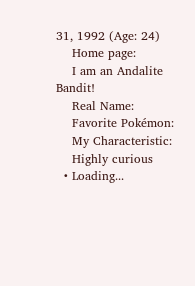31, 1992 (Age: 24)
    Home page:
    I am an Andalite Bandit!
    Real Name:
    Favorite Pokémon:
    My Characteristic:
    Highly curious
  • Loading...